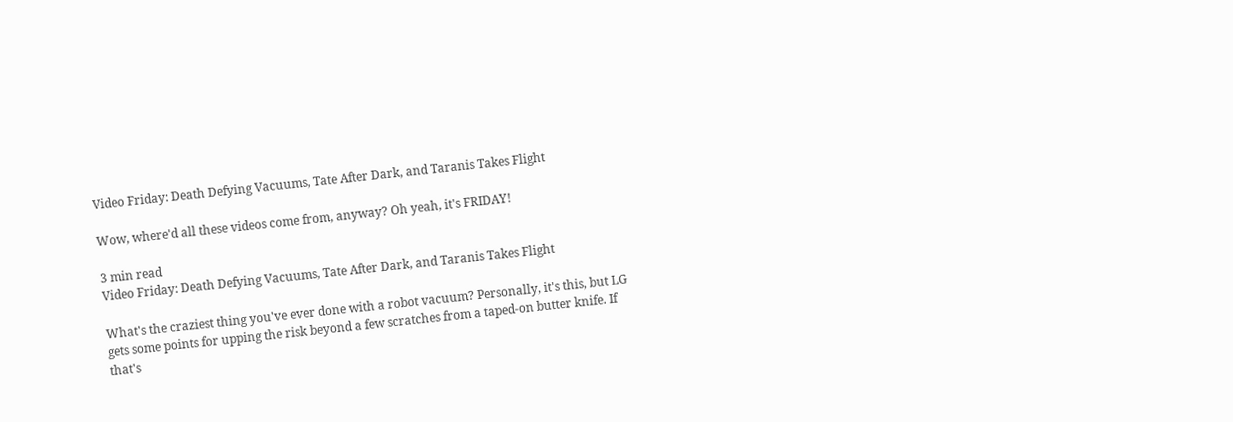Video Friday: Death Defying Vacuums, Tate After Dark, and Taranis Takes Flight

Wow, where'd all these videos come from, anyway? Oh yeah, it's FRIDAY!

3 min read
Video Friday: Death Defying Vacuums, Tate After Dark, and Taranis Takes Flight

What's the craziest thing you've ever done with a robot vacuum? Personally, it's this, but LG gets some points for upping the risk beyond a few scratches from a taped-on butter knife. If that's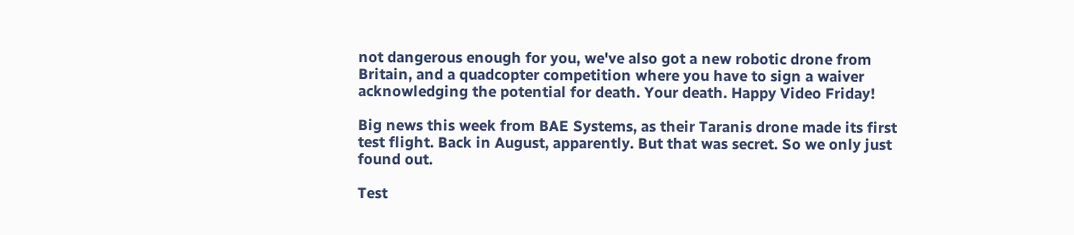not dangerous enough for you, we've also got a new robotic drone from Britain, and a quadcopter competition where you have to sign a waiver acknowledging the potential for death. Your death. Happy Video Friday!

Big news this week from BAE Systems, as their Taranis drone made its first test flight. Back in August, apparently. But that was secret. So we only just found out.

Test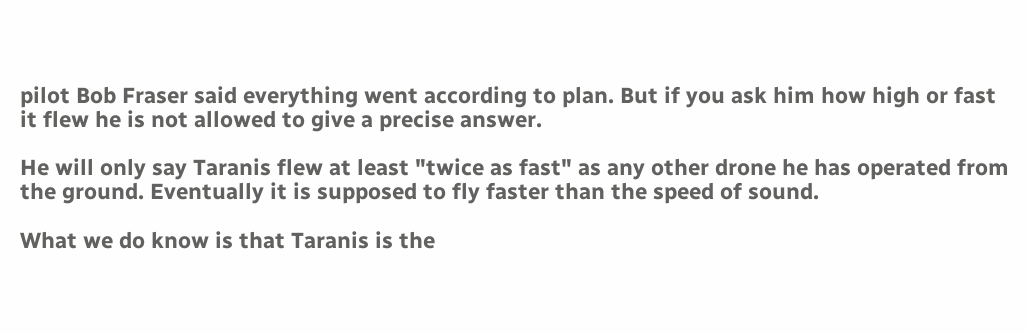pilot Bob Fraser said everything went according to plan. But if you ask him how high or fast it flew he is not allowed to give a precise answer.

He will only say Taranis flew at least "twice as fast" as any other drone he has operated from the ground. Eventually it is supposed to fly faster than the speed of sound.

What we do know is that Taranis is the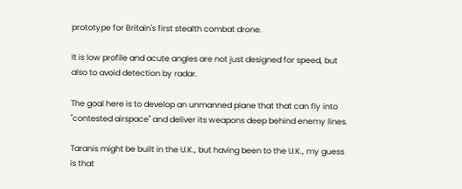prototype for Britain's first stealth combat drone.

It is low profile and acute angles are not just designed for speed, but also to avoid detection by radar.

The goal here is to develop an unmanned plane that that can fly into "contested airspace" and deliver its weapons deep behind enemy lines.

Taranis might be built in the U.K., but having been to the U.K., my guess is that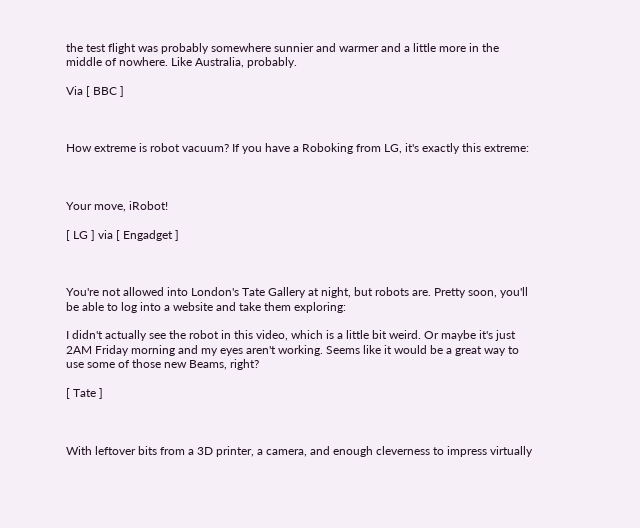the test flight was probably somewhere sunnier and warmer and a little more in the middle of nowhere. Like Australia, probably.

Via [ BBC ]



How extreme is robot vacuum? If you have a Roboking from LG, it's exactly this extreme:



Your move, iRobot!

[ LG ] via [ Engadget ]



You're not allowed into London's Tate Gallery at night, but robots are. Pretty soon, you'll be able to log into a website and take them exploring:

I didn't actually see the robot in this video, which is a little bit weird. Or maybe it's just 2AM Friday morning and my eyes aren't working. Seems like it would be a great way to use some of those new Beams, right?

[ Tate ]



With leftover bits from a 3D printer, a camera, and enough cleverness to impress virtually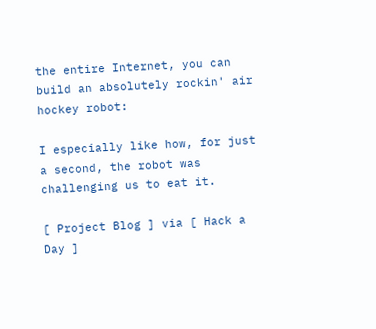the entire Internet, you can build an absolutely rockin' air hockey robot:

I especially like how, for just a second, the robot was challenging us to eat it.

[ Project Blog ] via [ Hack a Day ]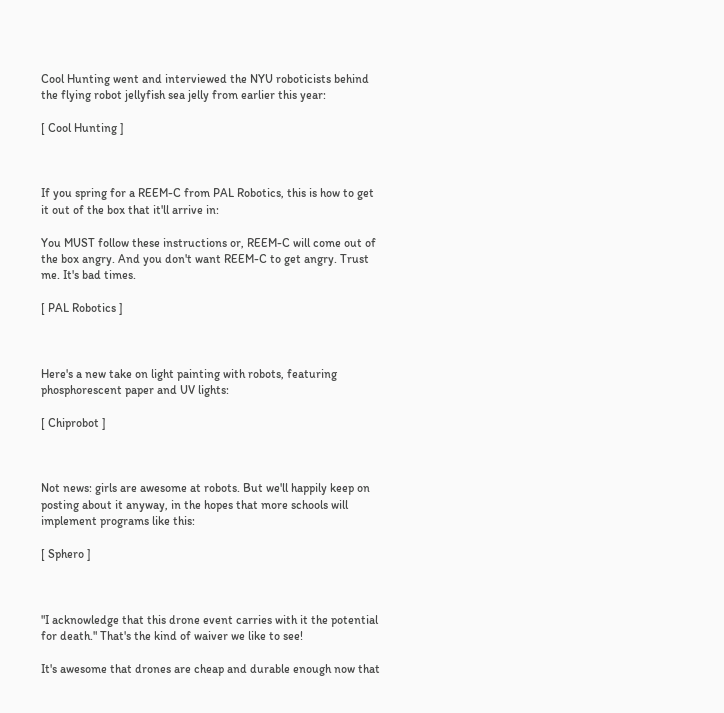Cool Hunting went and interviewed the NYU roboticists behind the flying robot jellyfish sea jelly from earlier this year:

[ Cool Hunting ]



If you spring for a REEM-C from PAL Robotics, this is how to get it out of the box that it'll arrive in:

You MUST follow these instructions or, REEM-C will come out of the box angry. And you don't want REEM-C to get angry. Trust me. It's bad times.

[ PAL Robotics ]



Here's a new take on light painting with robots, featuring phosphorescent paper and UV lights:

[ Chiprobot ]



Not news: girls are awesome at robots. But we'll happily keep on posting about it anyway, in the hopes that more schools will implement programs like this:

[ Sphero ]



"I acknowledge that this drone event carries with it the potential for death." That's the kind of waiver we like to see!

It's awesome that drones are cheap and durable enough now that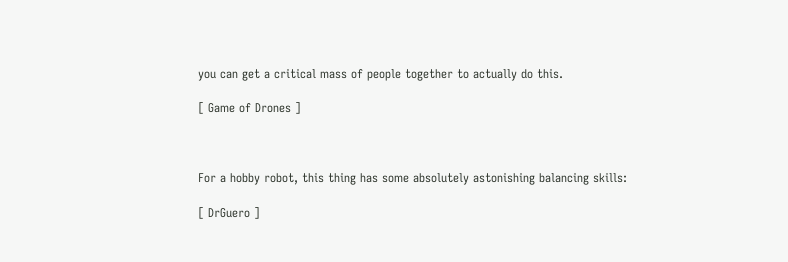you can get a critical mass of people together to actually do this.

[ Game of Drones ]



For a hobby robot, this thing has some absolutely astonishing balancing skills:

[ DrGuero ]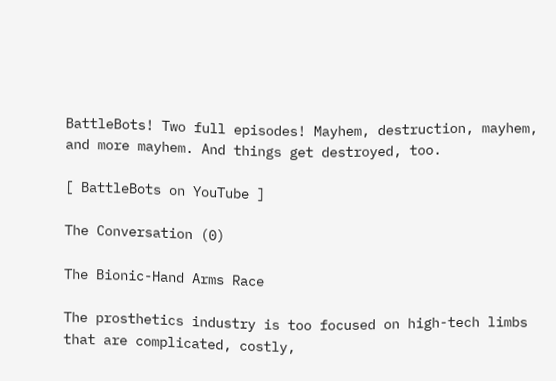BattleBots! Two full episodes! Mayhem, destruction, mayhem, and more mayhem. And things get destroyed, too.

[ BattleBots on YouTube ]

The Conversation (0)

The Bionic-Hand Arms Race

The prosthetics industry is too focused on high-tech limbs that are complicated, costly,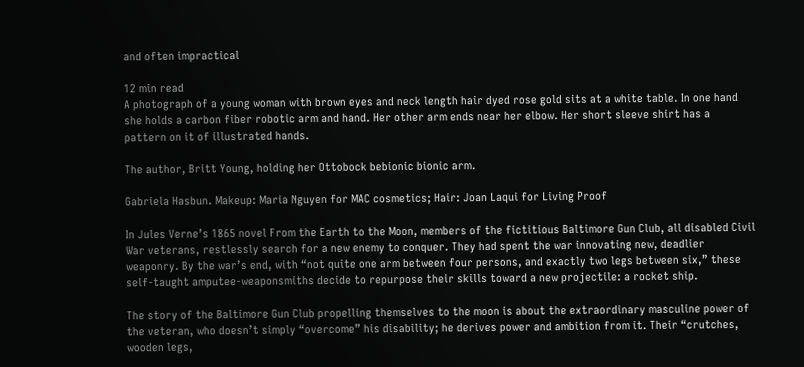and often impractical

12 min read
A photograph of a young woman with brown eyes and neck length hair dyed rose gold sits at a white table. In one hand she holds a carbon fiber robotic arm and hand. Her other arm ends near her elbow. Her short sleeve shirt has a pattern on it of illustrated hands.

The author, Britt Young, holding her Ottobock bebionic bionic arm.

Gabriela Hasbun. Makeup: Maria Nguyen for MAC cosmetics; Hair: Joan Laqui for Living Proof

In Jules Verne’s 1865 novel From the Earth to the Moon, members of the fictitious Baltimore Gun Club, all disabled Civil War veterans, restlessly search for a new enemy to conquer. They had spent the war innovating new, deadlier weaponry. By the war’s end, with “not quite one arm between four persons, and exactly two legs between six,” these self-taught amputee-weaponsmiths decide to repurpose their skills toward a new projectile: a rocket ship.

The story of the Baltimore Gun Club propelling themselves to the moon is about the extraordinary masculine power of the veteran, who doesn’t simply “overcome” his disability; he derives power and ambition from it. Their “crutches, wooden legs,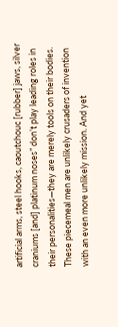artificial arms, steel hooks, caoutchouc [rubber] jaws, silver craniums [and] platinum noses” don’t play leading roles in their personalities—they are merely tools on their bodies. These piecemeal men are unlikely crusaders of invention with an even more unlikely mission. And yet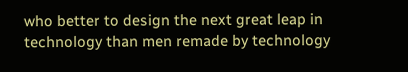who better to design the next great leap in technology than men remade by technology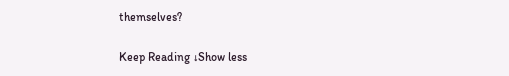themselves?

Keep Reading ↓Show less